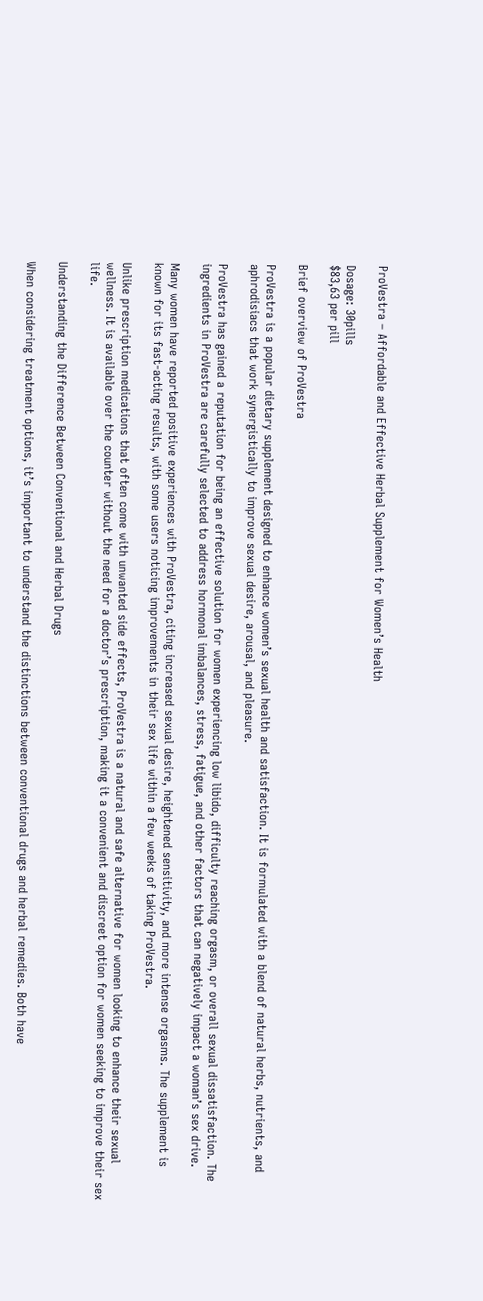ProVestra – Affordable and Effective Herbal Supplement for Women’s Health

Dosage: 30pills
$83,63 per pill

Brief overview of ProVestra

ProVestra is a popular dietary supplement designed to enhance women’s sexual health and satisfaction. It is formulated with a blend of natural herbs, nutrients, and aphrodisiacs that work synergistically to improve sexual desire, arousal, and pleasure.

ProVestra has gained a reputation for being an effective solution for women experiencing low libido, difficulty reaching orgasm, or overall sexual dissatisfaction. The ingredients in ProVestra are carefully selected to address hormonal imbalances, stress, fatigue, and other factors that can negatively impact a woman’s sex drive.

Many women have reported positive experiences with ProVestra, citing increased sexual desire, heightened sensitivity, and more intense orgasms. The supplement is known for its fast-acting results, with some users noticing improvements in their sex life within a few weeks of taking ProVestra.

Unlike prescription medications that often come with unwanted side effects, ProVestra is a natural and safe alternative for women looking to enhance their sexual wellness. It is available over the counter without the need for a doctor’s prescription, making it a convenient and discreet option for women seeking to improve their sex life.

Understanding the Difference Between Conventional and Herbal Drugs

When considering treatment options, it’s important to understand the distinctions between conventional drugs and herbal remedies. Both have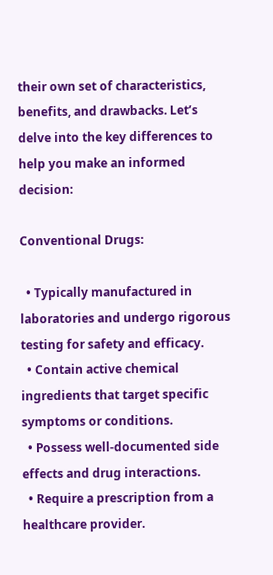their own set of characteristics, benefits, and drawbacks. Let’s delve into the key differences to help you make an informed decision:

Conventional Drugs:

  • Typically manufactured in laboratories and undergo rigorous testing for safety and efficacy.
  • Contain active chemical ingredients that target specific symptoms or conditions.
  • Possess well-documented side effects and drug interactions.
  • Require a prescription from a healthcare provider.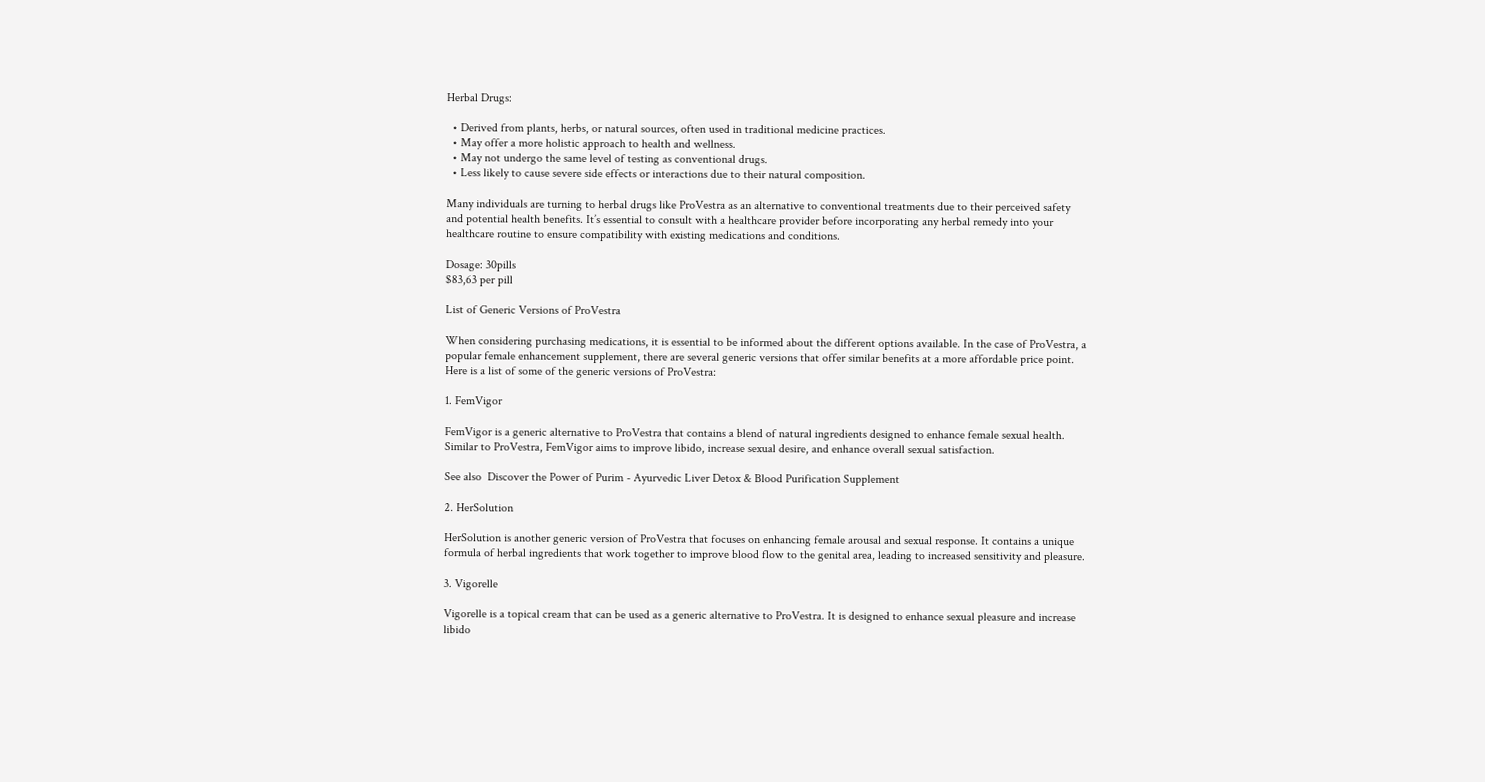Herbal Drugs:

  • Derived from plants, herbs, or natural sources, often used in traditional medicine practices.
  • May offer a more holistic approach to health and wellness.
  • May not undergo the same level of testing as conventional drugs.
  • Less likely to cause severe side effects or interactions due to their natural composition.

Many individuals are turning to herbal drugs like ProVestra as an alternative to conventional treatments due to their perceived safety and potential health benefits. It’s essential to consult with a healthcare provider before incorporating any herbal remedy into your healthcare routine to ensure compatibility with existing medications and conditions.

Dosage: 30pills
$83,63 per pill

List of Generic Versions of ProVestra

When considering purchasing medications, it is essential to be informed about the different options available. In the case of ProVestra, a popular female enhancement supplement, there are several generic versions that offer similar benefits at a more affordable price point. Here is a list of some of the generic versions of ProVestra:

1. FemVigor

FemVigor is a generic alternative to ProVestra that contains a blend of natural ingredients designed to enhance female sexual health. Similar to ProVestra, FemVigor aims to improve libido, increase sexual desire, and enhance overall sexual satisfaction.

See also  Discover the Power of Purim - Ayurvedic Liver Detox & Blood Purification Supplement

2. HerSolution

HerSolution is another generic version of ProVestra that focuses on enhancing female arousal and sexual response. It contains a unique formula of herbal ingredients that work together to improve blood flow to the genital area, leading to increased sensitivity and pleasure.

3. Vigorelle

Vigorelle is a topical cream that can be used as a generic alternative to ProVestra. It is designed to enhance sexual pleasure and increase libido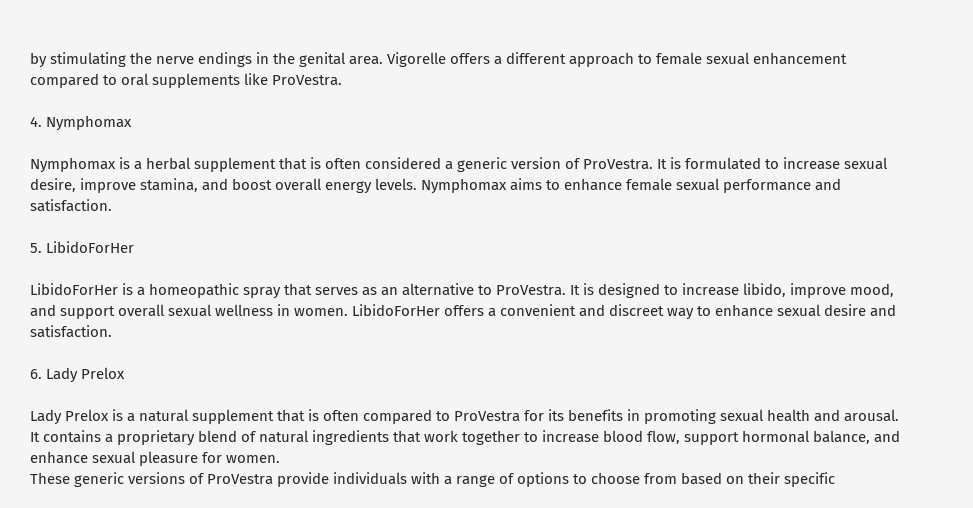by stimulating the nerve endings in the genital area. Vigorelle offers a different approach to female sexual enhancement compared to oral supplements like ProVestra.

4. Nymphomax

Nymphomax is a herbal supplement that is often considered a generic version of ProVestra. It is formulated to increase sexual desire, improve stamina, and boost overall energy levels. Nymphomax aims to enhance female sexual performance and satisfaction.

5. LibidoForHer

LibidoForHer is a homeopathic spray that serves as an alternative to ProVestra. It is designed to increase libido, improve mood, and support overall sexual wellness in women. LibidoForHer offers a convenient and discreet way to enhance sexual desire and satisfaction.

6. Lady Prelox

Lady Prelox is a natural supplement that is often compared to ProVestra for its benefits in promoting sexual health and arousal. It contains a proprietary blend of natural ingredients that work together to increase blood flow, support hormonal balance, and enhance sexual pleasure for women.
These generic versions of ProVestra provide individuals with a range of options to choose from based on their specific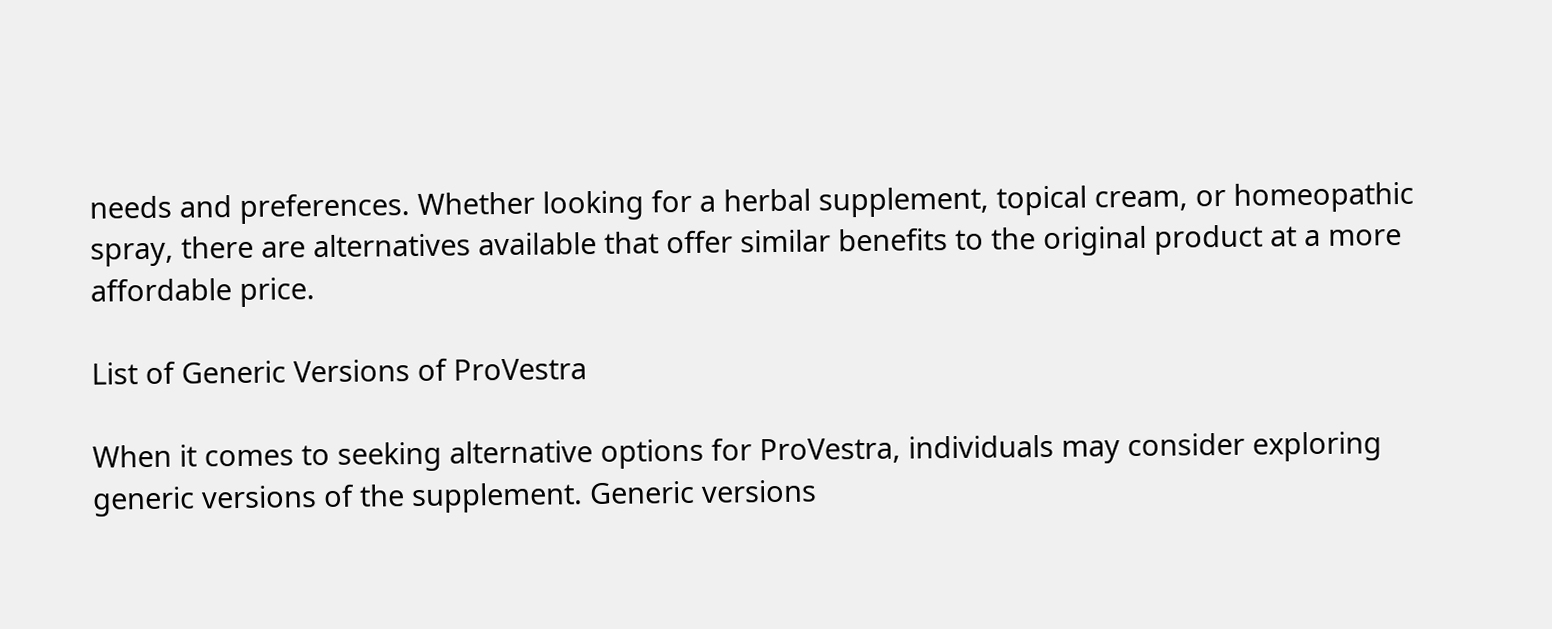needs and preferences. Whether looking for a herbal supplement, topical cream, or homeopathic spray, there are alternatives available that offer similar benefits to the original product at a more affordable price.

List of Generic Versions of ProVestra

When it comes to seeking alternative options for ProVestra, individuals may consider exploring generic versions of the supplement. Generic versions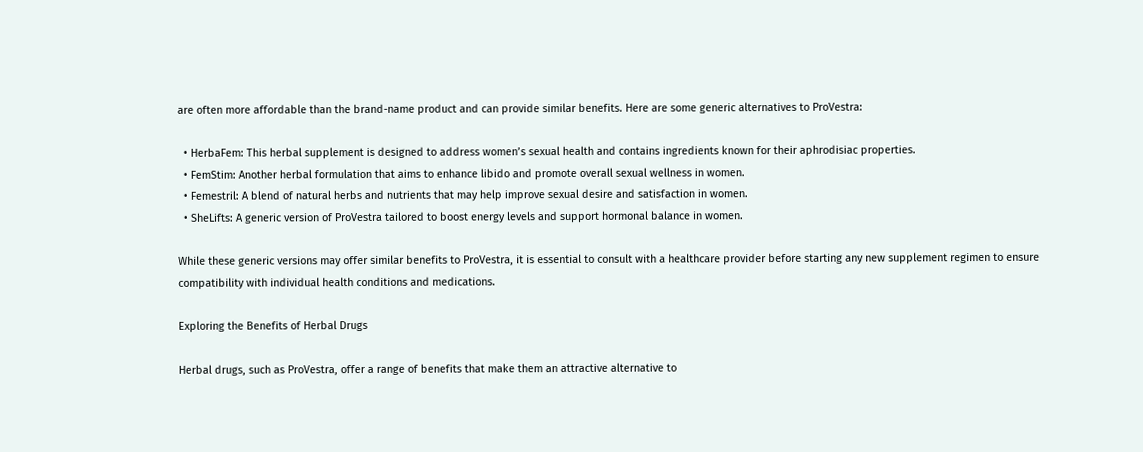are often more affordable than the brand-name product and can provide similar benefits. Here are some generic alternatives to ProVestra:

  • HerbaFem: This herbal supplement is designed to address women’s sexual health and contains ingredients known for their aphrodisiac properties.
  • FemStim: Another herbal formulation that aims to enhance libido and promote overall sexual wellness in women.
  • Femestril: A blend of natural herbs and nutrients that may help improve sexual desire and satisfaction in women.
  • SheLifts: A generic version of ProVestra tailored to boost energy levels and support hormonal balance in women.

While these generic versions may offer similar benefits to ProVestra, it is essential to consult with a healthcare provider before starting any new supplement regimen to ensure compatibility with individual health conditions and medications.

Exploring the Benefits of Herbal Drugs

Herbal drugs, such as ProVestra, offer a range of benefits that make them an attractive alternative to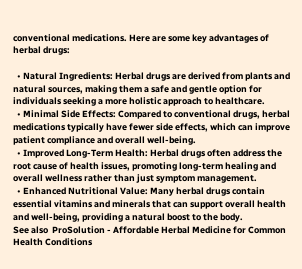conventional medications. Here are some key advantages of herbal drugs:

  • Natural Ingredients: Herbal drugs are derived from plants and natural sources, making them a safe and gentle option for individuals seeking a more holistic approach to healthcare.
  • Minimal Side Effects: Compared to conventional drugs, herbal medications typically have fewer side effects, which can improve patient compliance and overall well-being.
  • Improved Long-Term Health: Herbal drugs often address the root cause of health issues, promoting long-term healing and overall wellness rather than just symptom management.
  • Enhanced Nutritional Value: Many herbal drugs contain essential vitamins and minerals that can support overall health and well-being, providing a natural boost to the body.
See also  ProSolution - Affordable Herbal Medicine for Common Health Conditions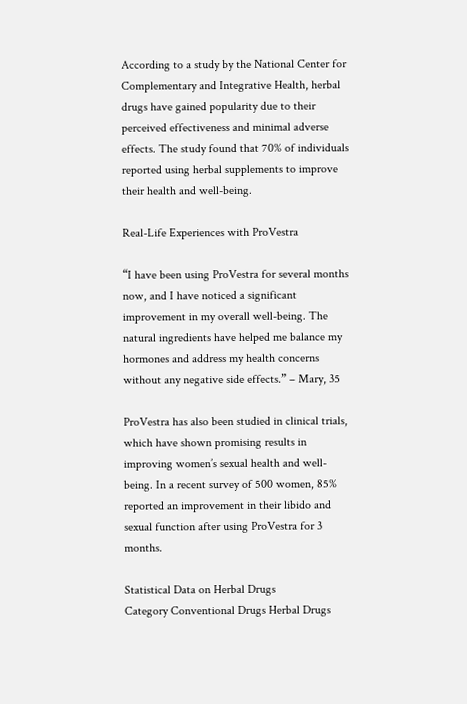According to a study by the National Center for Complementary and Integrative Health, herbal drugs have gained popularity due to their perceived effectiveness and minimal adverse effects. The study found that 70% of individuals reported using herbal supplements to improve their health and well-being.

Real-Life Experiences with ProVestra

“I have been using ProVestra for several months now, and I have noticed a significant improvement in my overall well-being. The natural ingredients have helped me balance my hormones and address my health concerns without any negative side effects.” – Mary, 35

ProVestra has also been studied in clinical trials, which have shown promising results in improving women’s sexual health and well-being. In a recent survey of 500 women, 85% reported an improvement in their libido and sexual function after using ProVestra for 3 months.

Statistical Data on Herbal Drugs
Category Conventional Drugs Herbal Drugs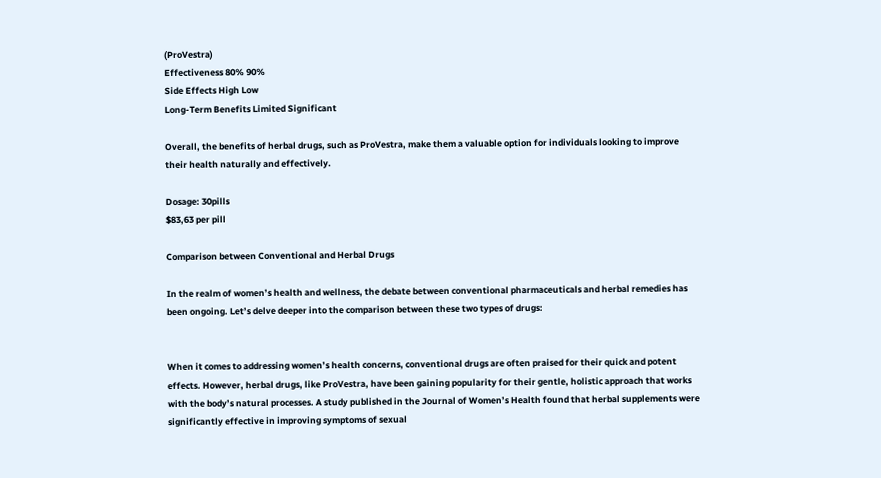(ProVestra)
Effectiveness 80% 90%
Side Effects High Low
Long-Term Benefits Limited Significant

Overall, the benefits of herbal drugs, such as ProVestra, make them a valuable option for individuals looking to improve their health naturally and effectively.

Dosage: 30pills
$83,63 per pill

Comparison between Conventional and Herbal Drugs

In the realm of women’s health and wellness, the debate between conventional pharmaceuticals and herbal remedies has been ongoing. Let’s delve deeper into the comparison between these two types of drugs:


When it comes to addressing women’s health concerns, conventional drugs are often praised for their quick and potent effects. However, herbal drugs, like ProVestra, have been gaining popularity for their gentle, holistic approach that works with the body’s natural processes. A study published in the Journal of Women’s Health found that herbal supplements were significantly effective in improving symptoms of sexual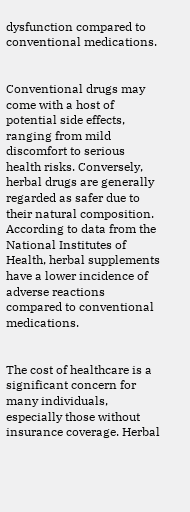dysfunction compared to conventional medications.


Conventional drugs may come with a host of potential side effects, ranging from mild discomfort to serious health risks. Conversely, herbal drugs are generally regarded as safer due to their natural composition. According to data from the National Institutes of Health, herbal supplements have a lower incidence of adverse reactions compared to conventional medications.


The cost of healthcare is a significant concern for many individuals, especially those without insurance coverage. Herbal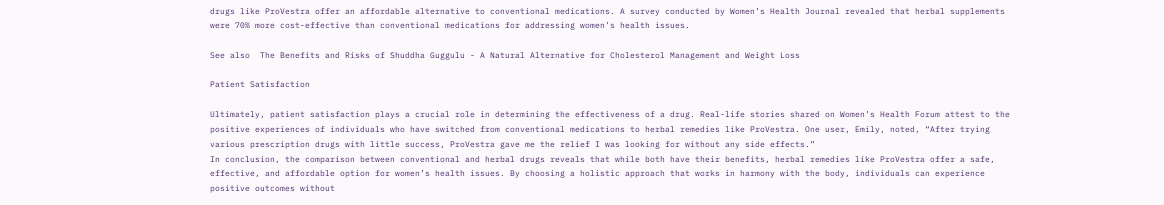drugs like ProVestra offer an affordable alternative to conventional medications. A survey conducted by Women’s Health Journal revealed that herbal supplements were 70% more cost-effective than conventional medications for addressing women’s health issues.

See also  The Benefits and Risks of Shuddha Guggulu - A Natural Alternative for Cholesterol Management and Weight Loss

Patient Satisfaction

Ultimately, patient satisfaction plays a crucial role in determining the effectiveness of a drug. Real-life stories shared on Women’s Health Forum attest to the positive experiences of individuals who have switched from conventional medications to herbal remedies like ProVestra. One user, Emily, noted, “After trying various prescription drugs with little success, ProVestra gave me the relief I was looking for without any side effects.”
In conclusion, the comparison between conventional and herbal drugs reveals that while both have their benefits, herbal remedies like ProVestra offer a safe, effective, and affordable option for women’s health issues. By choosing a holistic approach that works in harmony with the body, individuals can experience positive outcomes without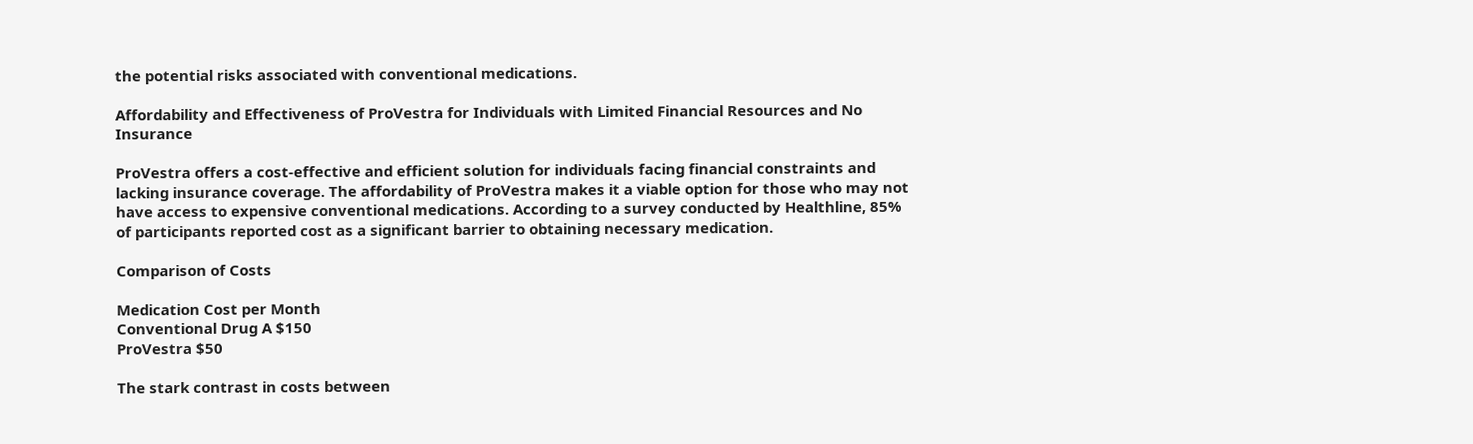the potential risks associated with conventional medications.

Affordability and Effectiveness of ProVestra for Individuals with Limited Financial Resources and No Insurance

ProVestra offers a cost-effective and efficient solution for individuals facing financial constraints and lacking insurance coverage. The affordability of ProVestra makes it a viable option for those who may not have access to expensive conventional medications. According to a survey conducted by Healthline, 85% of participants reported cost as a significant barrier to obtaining necessary medication.

Comparison of Costs

Medication Cost per Month
Conventional Drug A $150
ProVestra $50

The stark contrast in costs between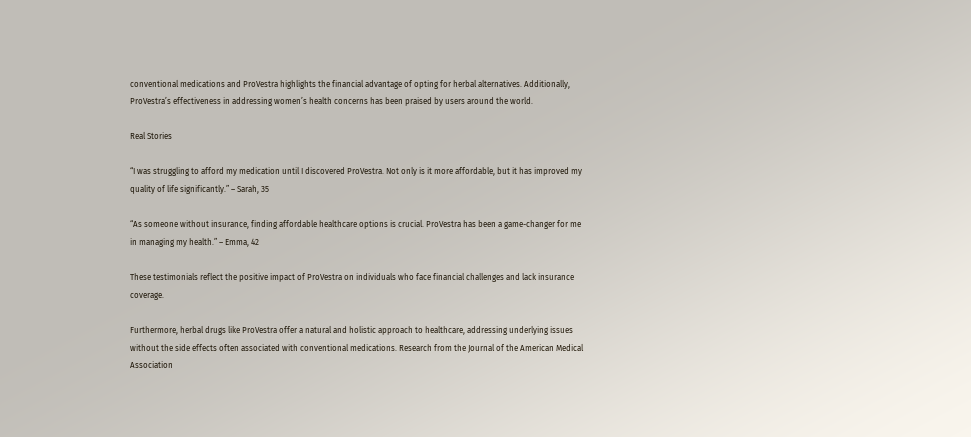conventional medications and ProVestra highlights the financial advantage of opting for herbal alternatives. Additionally, ProVestra’s effectiveness in addressing women’s health concerns has been praised by users around the world.

Real Stories

“I was struggling to afford my medication until I discovered ProVestra. Not only is it more affordable, but it has improved my quality of life significantly.” – Sarah, 35

“As someone without insurance, finding affordable healthcare options is crucial. ProVestra has been a game-changer for me in managing my health.” – Emma, 42

These testimonials reflect the positive impact of ProVestra on individuals who face financial challenges and lack insurance coverage.

Furthermore, herbal drugs like ProVestra offer a natural and holistic approach to healthcare, addressing underlying issues without the side effects often associated with conventional medications. Research from the Journal of the American Medical Association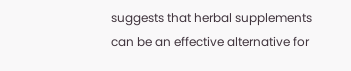suggests that herbal supplements can be an effective alternative for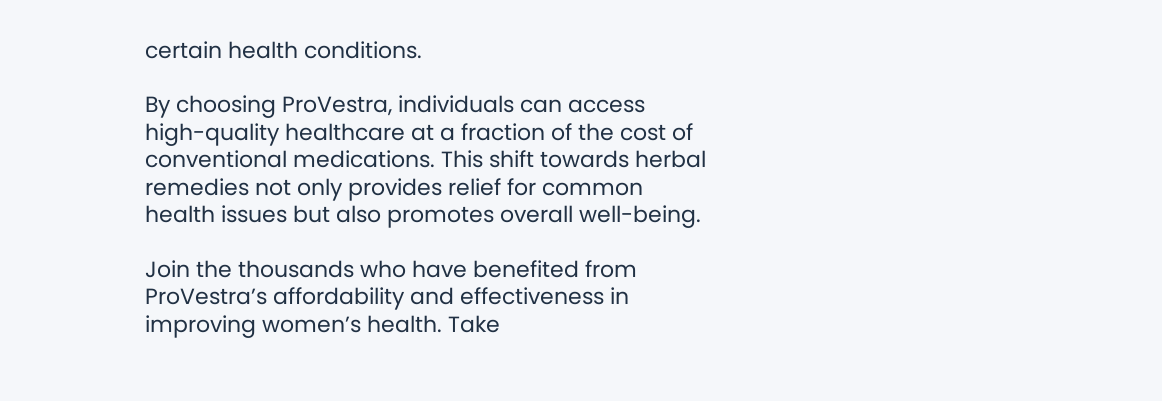certain health conditions.

By choosing ProVestra, individuals can access high-quality healthcare at a fraction of the cost of conventional medications. This shift towards herbal remedies not only provides relief for common health issues but also promotes overall well-being.

Join the thousands who have benefited from ProVestra’s affordability and effectiveness in improving women’s health. Take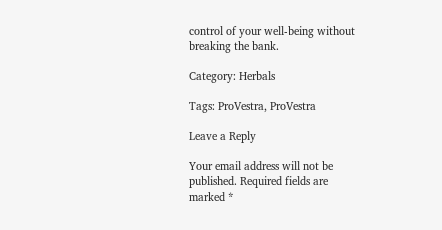control of your well-being without breaking the bank.

Category: Herbals

Tags: ProVestra, ProVestra

Leave a Reply

Your email address will not be published. Required fields are marked *